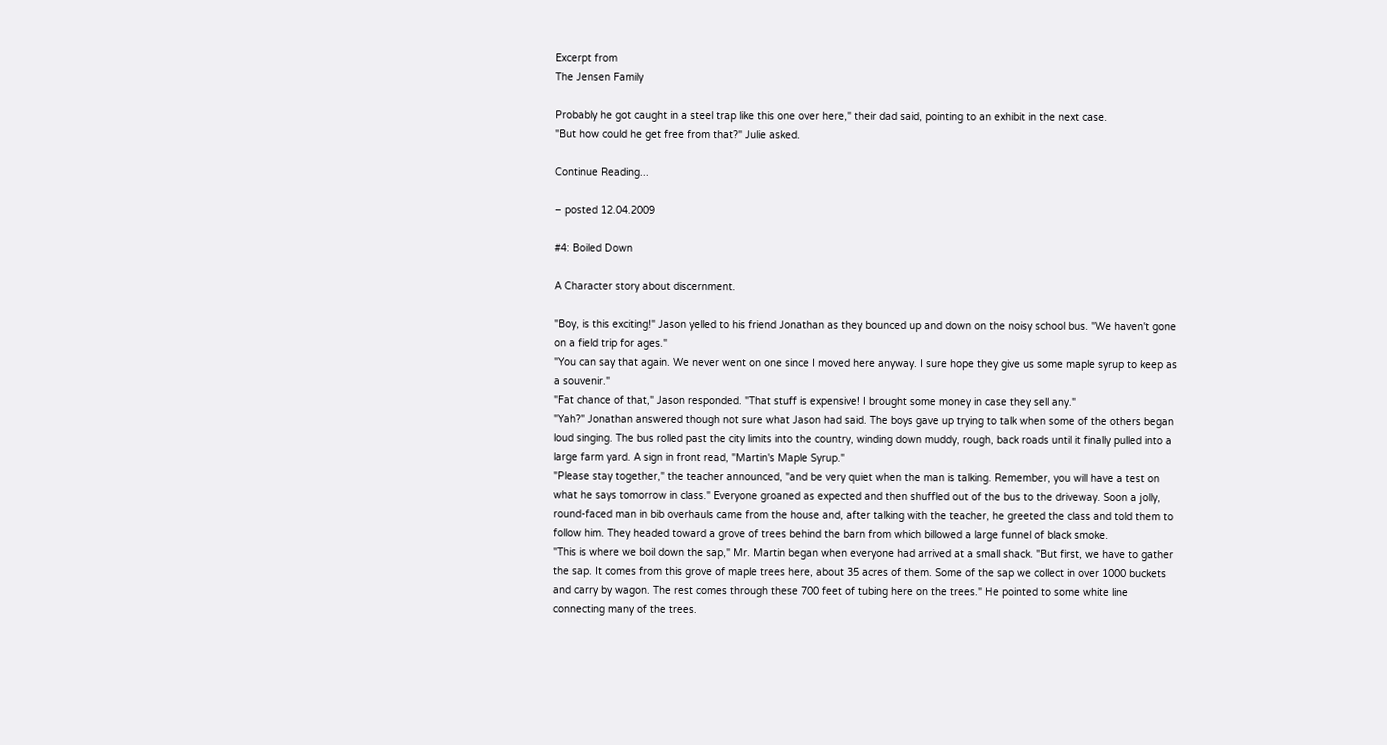Excerpt from
The Jensen Family

Probably he got caught in a steel trap like this one over here," their dad said, pointing to an exhibit in the next case.
"But how could he get free from that?" Julie asked.

Continue Reading...

– posted 12.04.2009

#4: Boiled Down

A Character story about discernment.

"Boy, is this exciting!" Jason yelled to his friend Jonathan as they bounced up and down on the noisy school bus. "We haven't gone on a field trip for ages."
"You can say that again. We never went on one since I moved here anyway. I sure hope they give us some maple syrup to keep as a souvenir."
"Fat chance of that," Jason responded. "That stuff is expensive! I brought some money in case they sell any."
"Yah?" Jonathan answered though not sure what Jason had said. The boys gave up trying to talk when some of the others began loud singing. The bus rolled past the city limits into the country, winding down muddy, rough, back roads until it finally pulled into a large farm yard. A sign in front read, "Martin's Maple Syrup."
"Please stay together," the teacher announced, "and be very quiet when the man is talking. Remember, you will have a test on what he says tomorrow in class." Everyone groaned as expected and then shuffled out of the bus to the driveway. Soon a jolly, round-faced man in bib overhauls came from the house and, after talking with the teacher, he greeted the class and told them to follow him. They headed toward a grove of trees behind the barn from which billowed a large funnel of black smoke.
"This is where we boil down the sap," Mr. Martin began when everyone had arrived at a small shack. "But first, we have to gather the sap. It comes from this grove of maple trees here, about 35 acres of them. Some of the sap we collect in over 1000 buckets and carry by wagon. The rest comes through these 700 feet of tubing here on the trees." He pointed to some white line connecting many of the trees.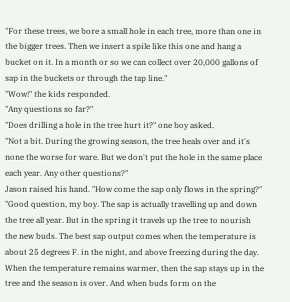"For these trees, we bore a small hole in each tree, more than one in the bigger trees. Then we insert a spile like this one and hang a bucket on it. In a month or so we can collect over 20,000 gallons of sap in the buckets or through the tap line."
"Wow!" the kids responded.
"Any questions so far?"
"Does drilling a hole in the tree hurt it?" one boy asked.
"Not a bit. During the growing season, the tree heals over and it's none the worse for ware. But we don't put the hole in the same place each year. Any other questions?"
Jason raised his hand. "How come the sap only flows in the spring?"
"Good question, my boy. The sap is actually travelling up and down the tree all year. But in the spring it travels up the tree to nourish the new buds. The best sap output comes when the temperature is about 25 degrees F. in the night, and above freezing during the day. When the temperature remains warmer, then the sap stays up in the tree and the season is over. And when buds form on the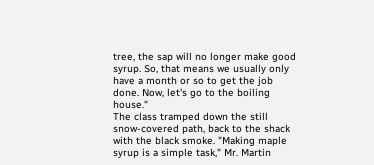tree, the sap will no longer make good syrup. So, that means we usually only have a month or so to get the job done. Now, let's go to the boiling house."
The class tramped down the still snow-covered path, back to the shack with the black smoke. "Making maple syrup is a simple task," Mr. Martin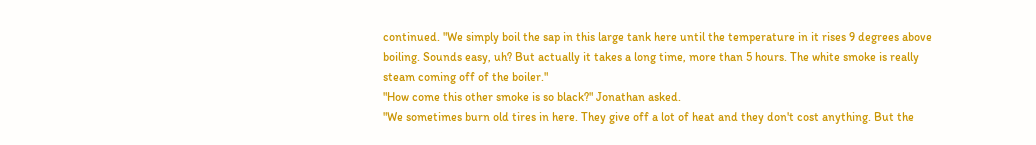continued. "We simply boil the sap in this large tank here until the temperature in it rises 9 degrees above boiling. Sounds easy, uh? But actually it takes a long time, more than 5 hours. The white smoke is really steam coming off of the boiler."
"How come this other smoke is so black?" Jonathan asked.
"We sometimes burn old tires in here. They give off a lot of heat and they don't cost anything. But the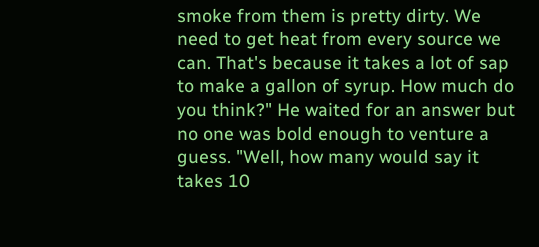smoke from them is pretty dirty. We need to get heat from every source we can. That's because it takes a lot of sap to make a gallon of syrup. How much do you think?" He waited for an answer but no one was bold enough to venture a guess. "Well, how many would say it takes 10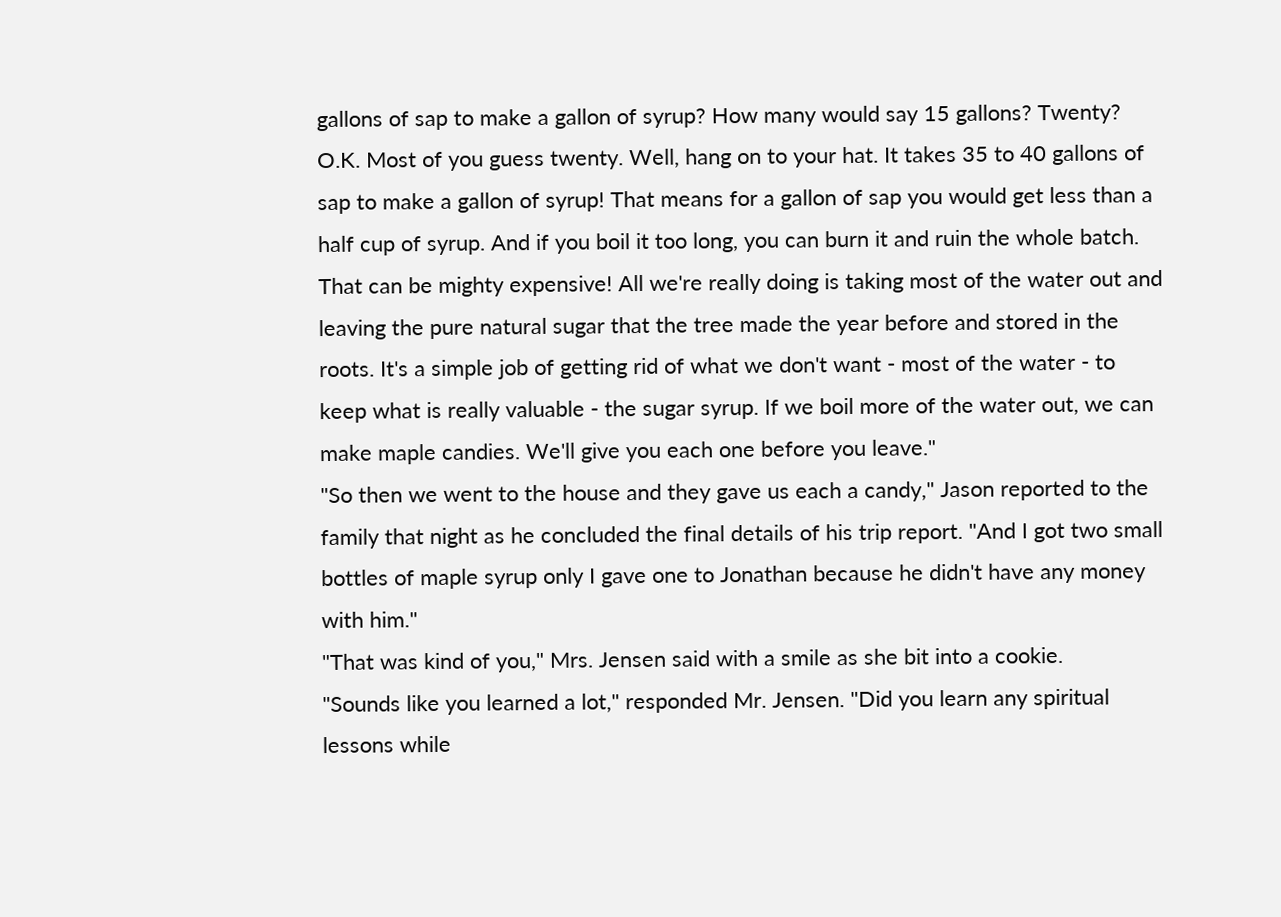gallons of sap to make a gallon of syrup? How many would say 15 gallons? Twenty? O.K. Most of you guess twenty. Well, hang on to your hat. It takes 35 to 40 gallons of sap to make a gallon of syrup! That means for a gallon of sap you would get less than a half cup of syrup. And if you boil it too long, you can burn it and ruin the whole batch. That can be mighty expensive! All we're really doing is taking most of the water out and leaving the pure natural sugar that the tree made the year before and stored in the roots. It's a simple job of getting rid of what we don't want - most of the water - to keep what is really valuable - the sugar syrup. If we boil more of the water out, we can make maple candies. We'll give you each one before you leave."
"So then we went to the house and they gave us each a candy," Jason reported to the family that night as he concluded the final details of his trip report. "And I got two small bottles of maple syrup only I gave one to Jonathan because he didn't have any money with him."
"That was kind of you," Mrs. Jensen said with a smile as she bit into a cookie.
"Sounds like you learned a lot," responded Mr. Jensen. "Did you learn any spiritual lessons while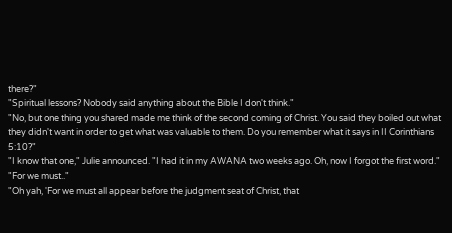there?"
"Spiritual lessons? Nobody said anything about the Bible I don't think."
"No, but one thing you shared made me think of the second coming of Christ. You said they boiled out what they didn't want in order to get what was valuable to them. Do you remember what it says in II Corinthians 5:10?"
"I know that one," Julie announced. "I had it in my AWANA two weeks ago. Oh, now I forgot the first word."
"For we must.."
"Oh yah, 'For we must all appear before the judgment seat of Christ, that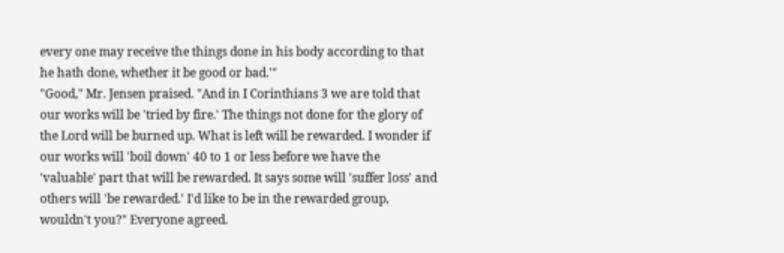every one may receive the things done in his body according to that he hath done, whether it be good or bad.'"
"Good," Mr. Jensen praised. "And in I Corinthians 3 we are told that our works will be 'tried by fire.' The things not done for the glory of the Lord will be burned up. What is left will be rewarded. I wonder if our works will 'boil down' 40 to 1 or less before we have the 'valuable' part that will be rewarded. It says some will 'suffer loss' and others will 'be rewarded.' I'd like to be in the rewarded group, wouldn't you?" Everyone agreed.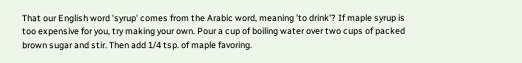That our English word 'syrup' comes from the Arabic word, meaning 'to drink'? If maple syrup is too expensive for you, try making your own. Pour a cup of boiling water over two cups of packed brown sugar and stir. Then add 1/4 tsp. of maple favoring.